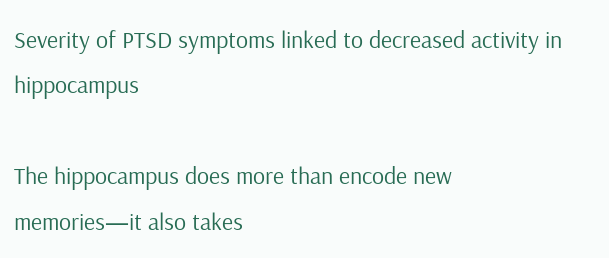Severity of PTSD symptoms linked to decreased activity in hippocampus

The hippocampus does more than encode new memories—it also takes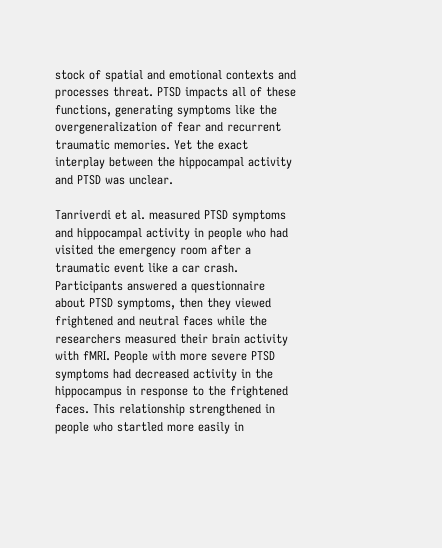stock of spatial and emotional contexts and processes threat. PTSD impacts all of these functions, generating symptoms like the overgeneralization of fear and recurrent traumatic memories. Yet the exact interplay between the hippocampal activity and PTSD was unclear.

Tanriverdi et al. measured PTSD symptoms and hippocampal activity in people who had visited the emergency room after a traumatic event like a car crash. Participants answered a questionnaire about PTSD symptoms, then they viewed frightened and neutral faces while the researchers measured their brain activity with fMRI. People with more severe PTSD symptoms had decreased activity in the hippocampus in response to the frightened faces. This relationship strengthened in people who startled more easily in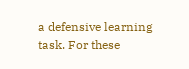a defensive learning task. For these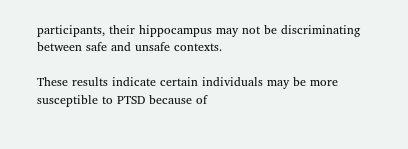participants, their hippocampus may not be discriminating between safe and unsafe contexts.

These results indicate certain individuals may be more susceptible to PTSD because of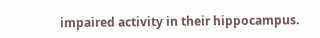impaired activity in their hippocampus.